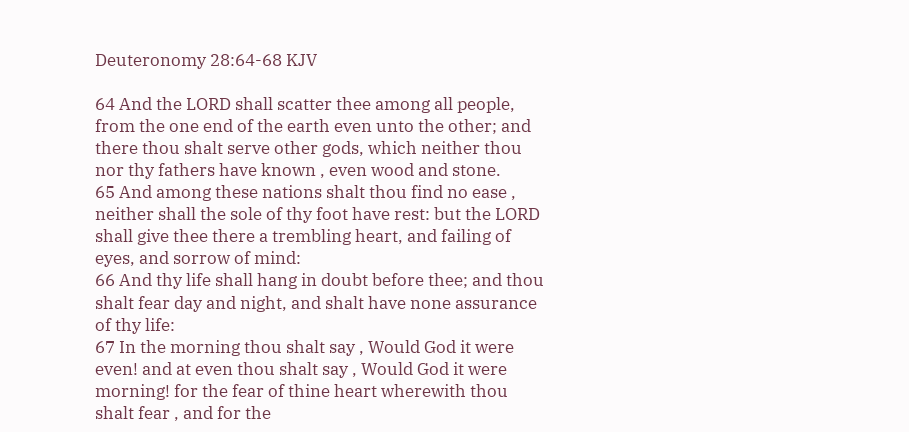Deuteronomy 28:64-68 KJV

64 And the LORD shall scatter thee among all people, from the one end of the earth even unto the other; and there thou shalt serve other gods, which neither thou nor thy fathers have known , even wood and stone.
65 And among these nations shalt thou find no ease , neither shall the sole of thy foot have rest: but the LORD shall give thee there a trembling heart, and failing of eyes, and sorrow of mind:
66 And thy life shall hang in doubt before thee; and thou shalt fear day and night, and shalt have none assurance of thy life:
67 In the morning thou shalt say , Would God it were even! and at even thou shalt say , Would God it were morning! for the fear of thine heart wherewith thou shalt fear , and for the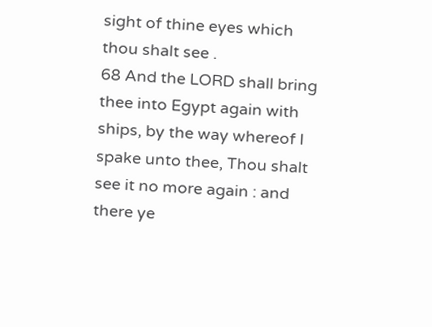sight of thine eyes which thou shalt see .
68 And the LORD shall bring thee into Egypt again with ships, by the way whereof I spake unto thee, Thou shalt see it no more again : and there ye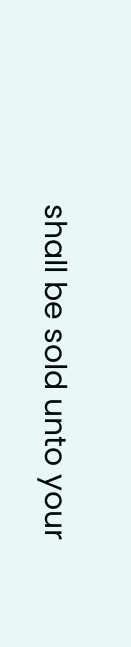shall be sold unto your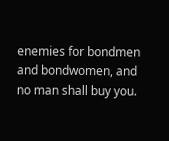enemies for bondmen and bondwomen, and no man shall buy you.